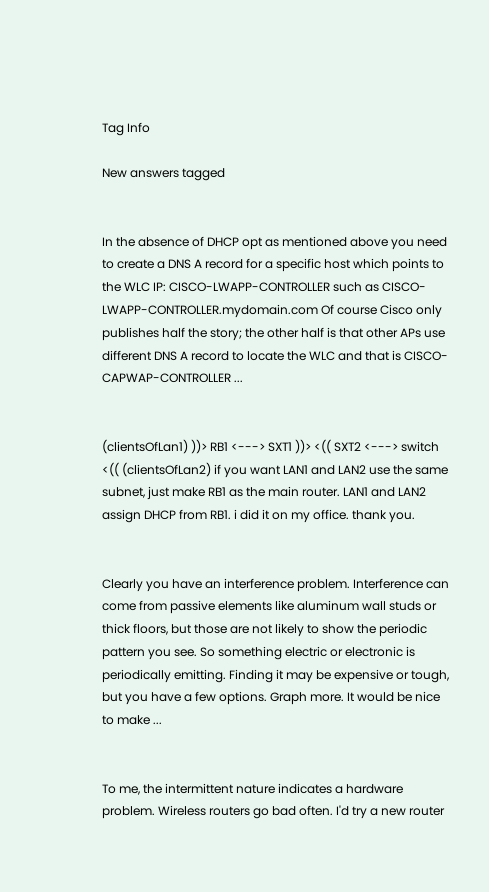Tag Info

New answers tagged


In the absence of DHCP opt as mentioned above you need to create a DNS A record for a specific host which points to the WLC IP: CISCO-LWAPP-CONTROLLER such as CISCO-LWAPP-CONTROLLER.mydomain.com Of course Cisco only publishes half the story; the other half is that other APs use different DNS A record to locate the WLC and that is CISCO-CAPWAP-CONTROLLER ...


(clientsOfLan1) ))> RB1 <---> SXT1 ))> <(( SXT2 <---> switch <(( (clientsOfLan2) if you want LAN1 and LAN2 use the same subnet, just make RB1 as the main router. LAN1 and LAN2 assign DHCP from RB1. i did it on my office. thank you.


Clearly you have an interference problem. Interference can come from passive elements like aluminum wall studs or thick floors, but those are not likely to show the periodic pattern you see. So something electric or electronic is periodically emitting. Finding it may be expensive or tough, but you have a few options. Graph more. It would be nice to make ...


To me, the intermittent nature indicates a hardware problem. Wireless routers go bad often. I'd try a new router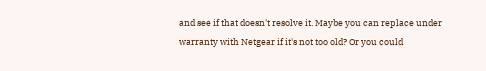and see if that doesn't resolve it. Maybe you can replace under warranty with Netgear if it's not too old? Or you could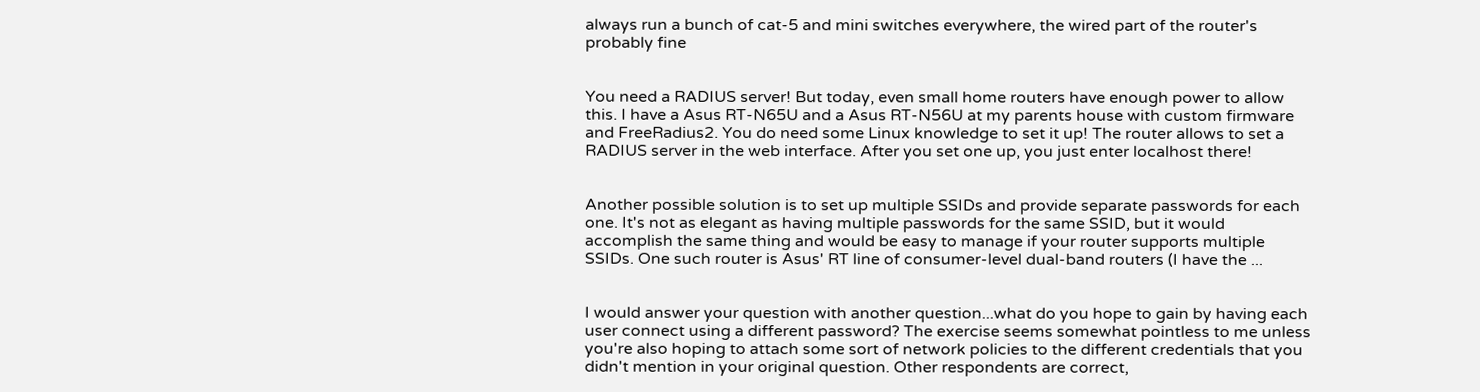always run a bunch of cat-5 and mini switches everywhere, the wired part of the router's probably fine


You need a RADIUS server! But today, even small home routers have enough power to allow this. I have a Asus RT-N65U and a Asus RT-N56U at my parents house with custom firmware and FreeRadius2. You do need some Linux knowledge to set it up! The router allows to set a RADIUS server in the web interface. After you set one up, you just enter localhost there!


Another possible solution is to set up multiple SSIDs and provide separate passwords for each one. It's not as elegant as having multiple passwords for the same SSID, but it would accomplish the same thing and would be easy to manage if your router supports multiple SSIDs. One such router is Asus' RT line of consumer-level dual-band routers (I have the ...


I would answer your question with another question...what do you hope to gain by having each user connect using a different password? The exercise seems somewhat pointless to me unless you're also hoping to attach some sort of network policies to the different credentials that you didn't mention in your original question. Other respondents are correct,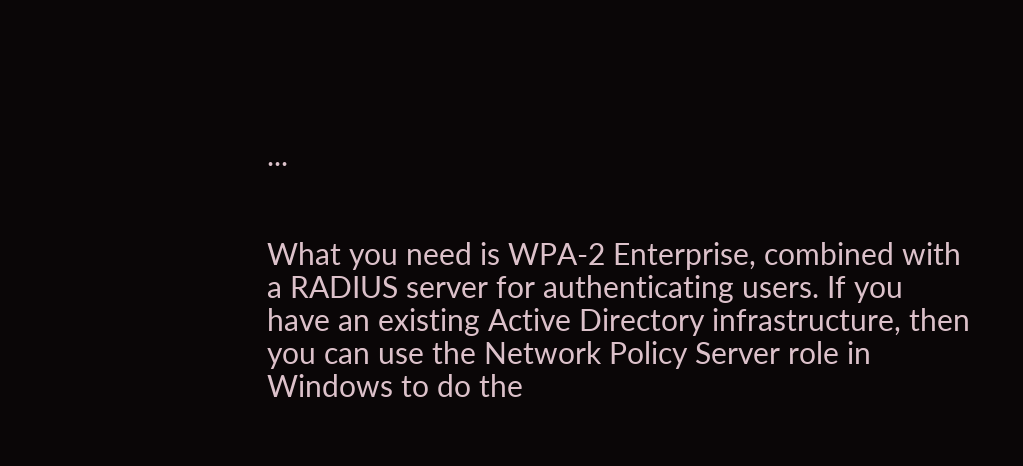...


What you need is WPA-2 Enterprise, combined with a RADIUS server for authenticating users. If you have an existing Active Directory infrastructure, then you can use the Network Policy Server role in Windows to do the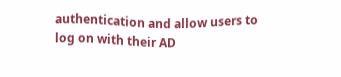authentication and allow users to log on with their AD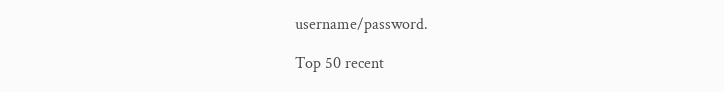username/password.

Top 50 recent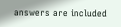answers are included